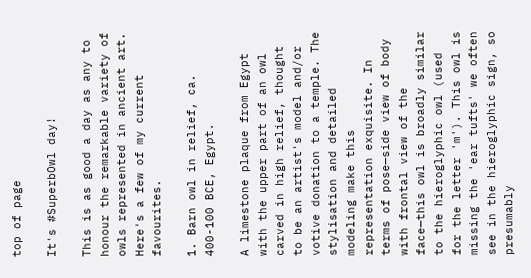top of page

It's #SuperbOwl day!

This is as good a day as any to honour the remarkable variety of owls represented in ancient art. Here's a few of my current favourites.

1. Barn owl in relief, ca. 400-100 BCE, Egypt.

A limestone plaque from Egypt with the upper part of an owl carved in high relief, thought to be an artist's model and/or votive donation to a temple. The stylisation and detailed modeling make this representation exquisite. In terms of pose—side view of body with frontal view of the face—this owl is broadly similar to the hieroglyphic owl (used for the letter 'm'). This owl is missing the 'ear tufts' we often see in the hieroglyphic sign, so presumably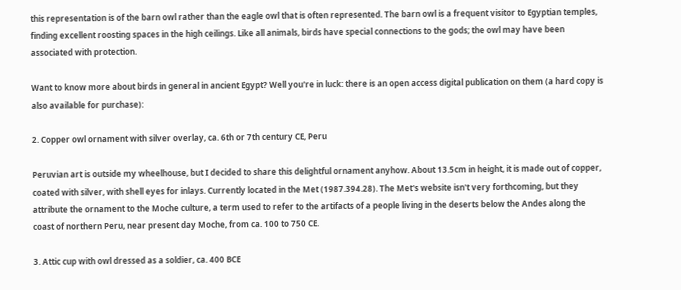this representation is of the barn owl rather than the eagle owl that is often represented. The barn owl is a frequent visitor to Egyptian temples, finding excellent roosting spaces in the high ceilings. Like all animals, birds have special connections to the gods; the owl may have been associated with protection.

Want to know more about birds in general in ancient Egypt? Well you're in luck: there is an open access digital publication on them (a hard copy is also available for purchase):

2. Copper owl ornament with silver overlay, ca. 6th or 7th century CE, Peru

Peruvian art is outside my wheelhouse, but I decided to share this delightful ornament anyhow. About 13.5cm in height, it is made out of copper, coated with silver, with shell eyes for inlays. Currently located in the Met (1987.394.28). The Met's website isn't very forthcoming, but they attribute the ornament to the Moche culture, a term used to refer to the artifacts of a people living in the deserts below the Andes along the coast of northern Peru, near present day Moche, from ca. 100 to 750 CE.

3. Attic cup with owl dressed as a soldier, ca. 400 BCE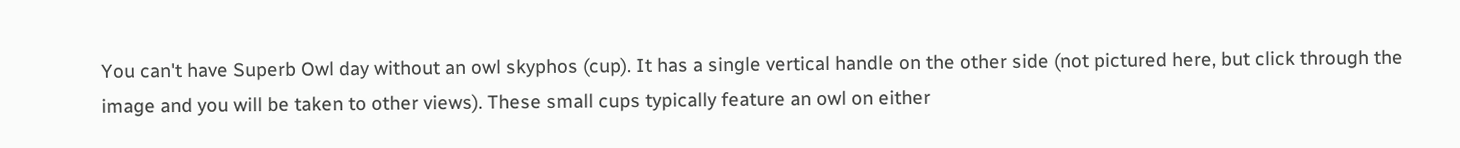You can't have Superb Owl day without an owl skyphos (cup). It has a single vertical handle on the other side (not pictured here, but click through the image and you will be taken to other views). These small cups typically feature an owl on either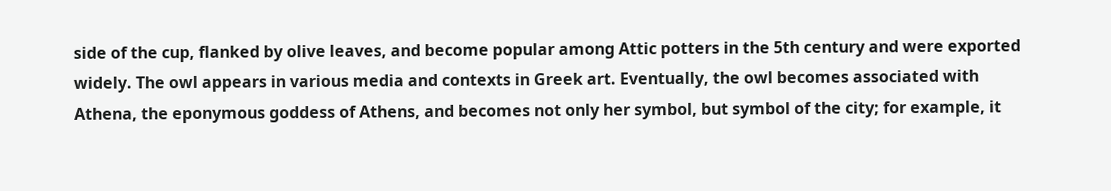side of the cup, flanked by olive leaves, and become popular among Attic potters in the 5th century and were exported widely. The owl appears in various media and contexts in Greek art. Eventually, the owl becomes associated with Athena, the eponymous goddess of Athens, and becomes not only her symbol, but symbol of the city; for example, it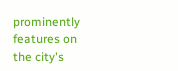prominently features on the city's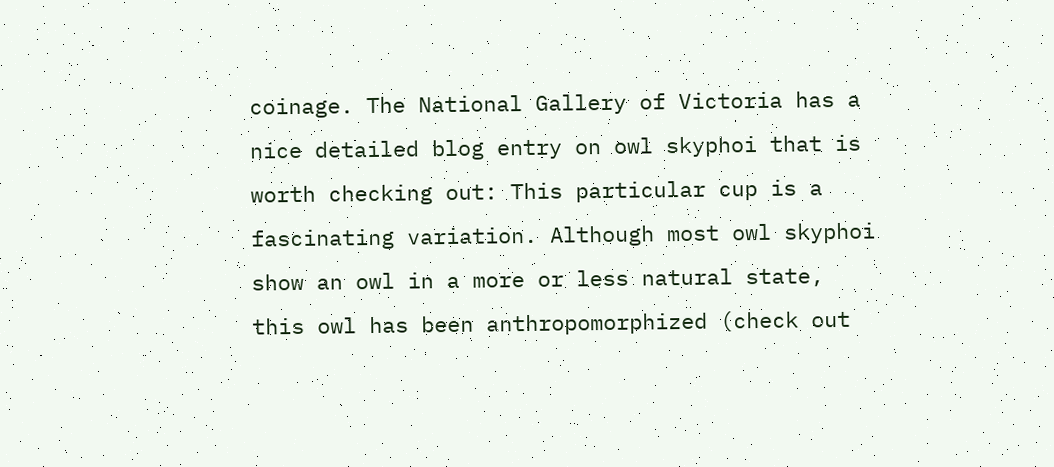coinage. The National Gallery of Victoria has a nice detailed blog entry on owl skyphoi that is worth checking out: This particular cup is a fascinating variation. Although most owl skyphoi show an owl in a more or less natural state, this owl has been anthropomorphized (check out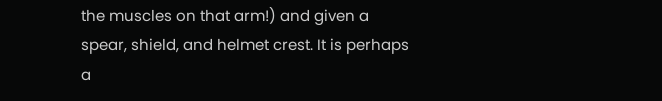the muscles on that arm!) and given a spear, shield, and helmet crest. It is perhaps a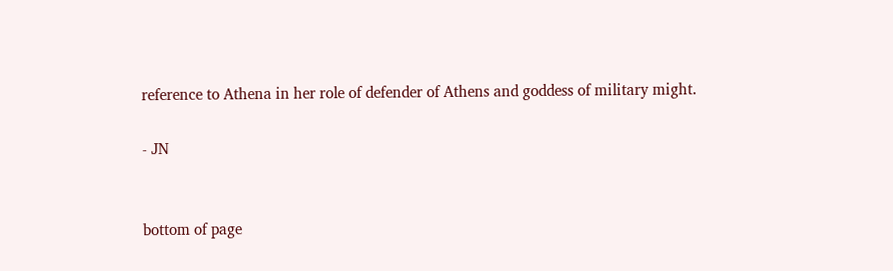reference to Athena in her role of defender of Athens and goddess of military might.

- JN


bottom of page